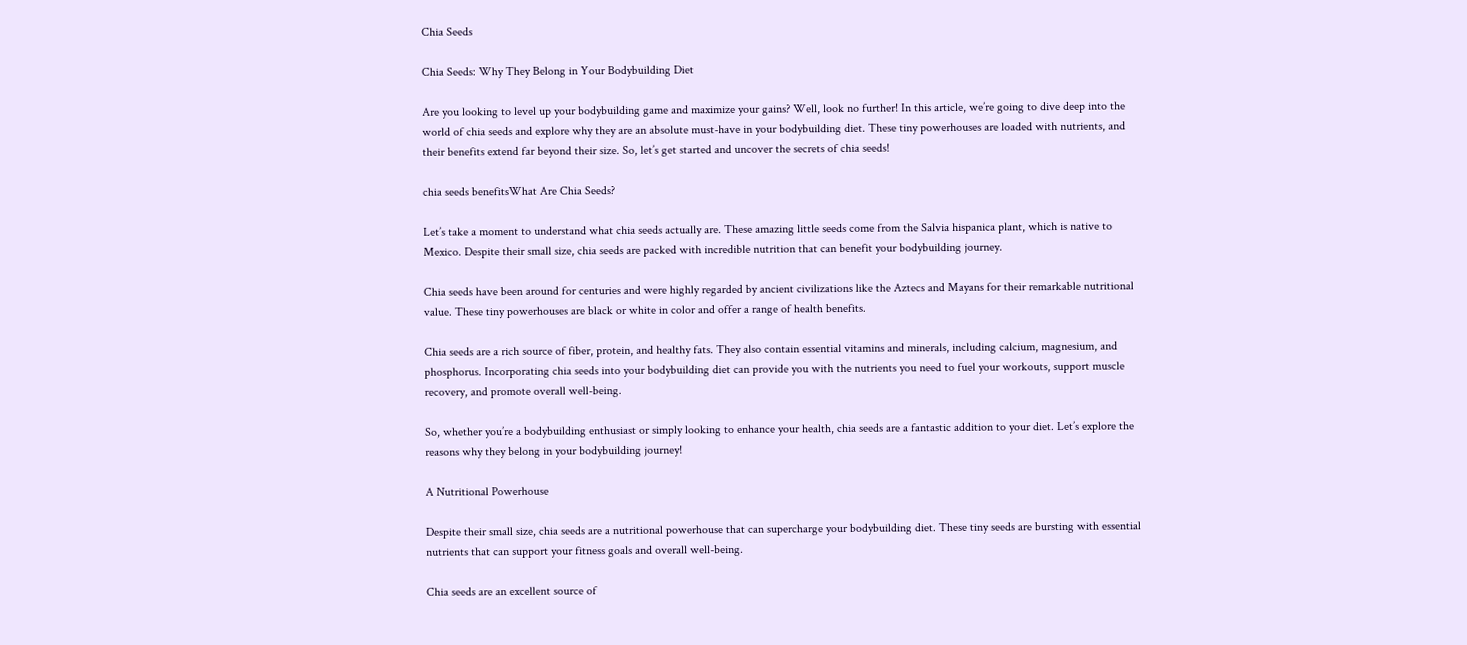Chia Seeds

Chia Seeds: Why They Belong in Your Bodybuilding Diet

Are you looking to level up your bodybuilding game and maximize your gains? Well, look no further! In this article, we’re going to dive deep into the world of chia seeds and explore why they are an absolute must-have in your bodybuilding diet. These tiny powerhouses are loaded with nutrients, and their benefits extend far beyond their size. So, let’s get started and uncover the secrets of chia seeds!

chia seeds benefitsWhat Are Chia Seeds?

Let’s take a moment to understand what chia seeds actually are. These amazing little seeds come from the Salvia hispanica plant, which is native to Mexico. Despite their small size, chia seeds are packed with incredible nutrition that can benefit your bodybuilding journey.

Chia seeds have been around for centuries and were highly regarded by ancient civilizations like the Aztecs and Mayans for their remarkable nutritional value. These tiny powerhouses are black or white in color and offer a range of health benefits.

Chia seeds are a rich source of fiber, protein, and healthy fats. They also contain essential vitamins and minerals, including calcium, magnesium, and phosphorus. Incorporating chia seeds into your bodybuilding diet can provide you with the nutrients you need to fuel your workouts, support muscle recovery, and promote overall well-being.

So, whether you’re a bodybuilding enthusiast or simply looking to enhance your health, chia seeds are a fantastic addition to your diet. Let’s explore the reasons why they belong in your bodybuilding journey!

A Nutritional Powerhouse

Despite their small size, chia seeds are a nutritional powerhouse that can supercharge your bodybuilding diet. These tiny seeds are bursting with essential nutrients that can support your fitness goals and overall well-being.

Chia seeds are an excellent source of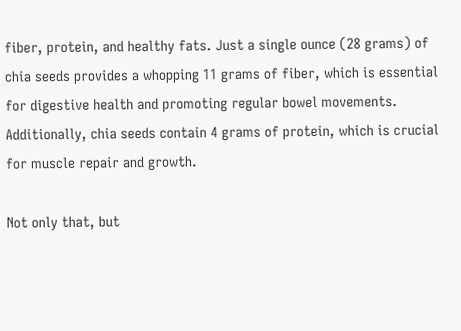fiber, protein, and healthy fats. Just a single ounce (28 grams) of chia seeds provides a whopping 11 grams of fiber, which is essential for digestive health and promoting regular bowel movements. Additionally, chia seeds contain 4 grams of protein, which is crucial for muscle repair and growth.

Not only that, but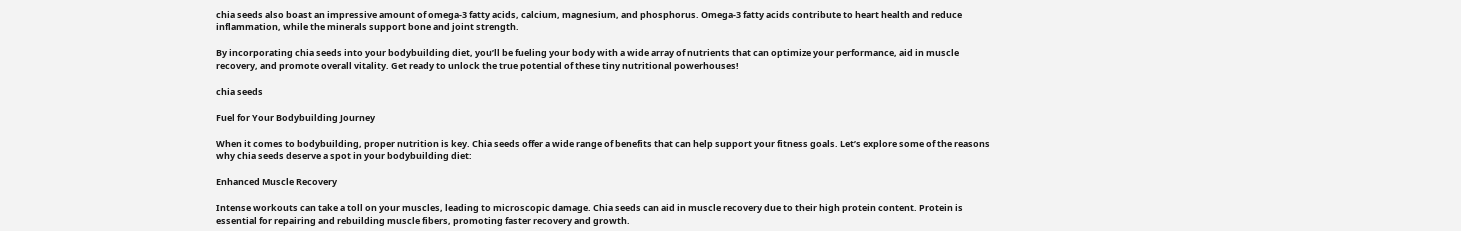chia seeds also boast an impressive amount of omega-3 fatty acids, calcium, magnesium, and phosphorus. Omega-3 fatty acids contribute to heart health and reduce inflammation, while the minerals support bone and joint strength.

By incorporating chia seeds into your bodybuilding diet, you’ll be fueling your body with a wide array of nutrients that can optimize your performance, aid in muscle recovery, and promote overall vitality. Get ready to unlock the true potential of these tiny nutritional powerhouses!

chia seeds

Fuel for Your Bodybuilding Journey

When it comes to bodybuilding, proper nutrition is key. Chia seeds offer a wide range of benefits that can help support your fitness goals. Let’s explore some of the reasons why chia seeds deserve a spot in your bodybuilding diet:

Enhanced Muscle Recovery

Intense workouts can take a toll on your muscles, leading to microscopic damage. Chia seeds can aid in muscle recovery due to their high protein content. Protein is essential for repairing and rebuilding muscle fibers, promoting faster recovery and growth.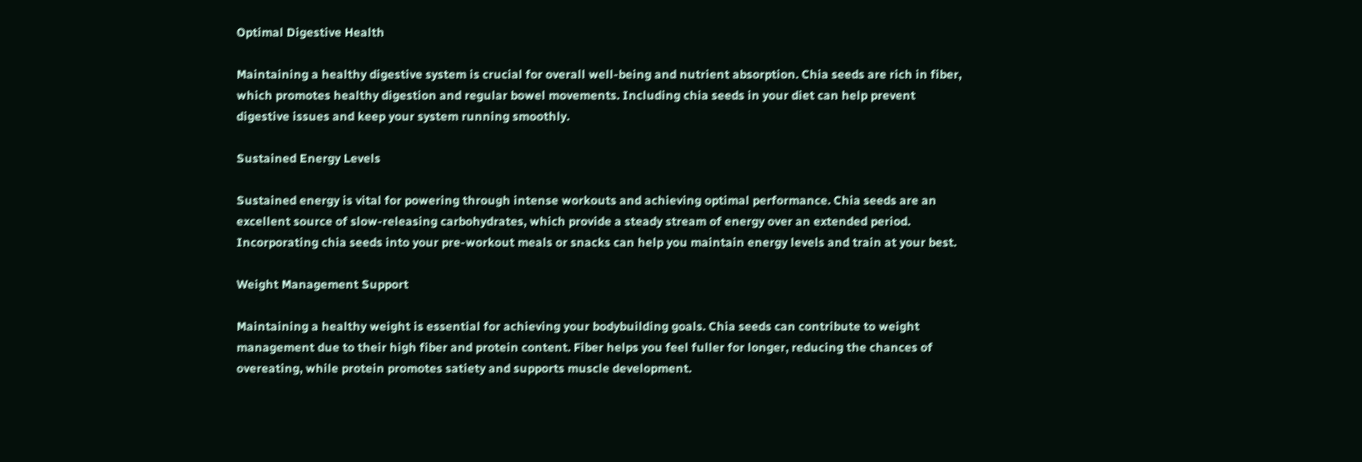Optimal Digestive Health

Maintaining a healthy digestive system is crucial for overall well-being and nutrient absorption. Chia seeds are rich in fiber, which promotes healthy digestion and regular bowel movements. Including chia seeds in your diet can help prevent digestive issues and keep your system running smoothly.

Sustained Energy Levels

Sustained energy is vital for powering through intense workouts and achieving optimal performance. Chia seeds are an excellent source of slow-releasing carbohydrates, which provide a steady stream of energy over an extended period. Incorporating chia seeds into your pre-workout meals or snacks can help you maintain energy levels and train at your best.

Weight Management Support

Maintaining a healthy weight is essential for achieving your bodybuilding goals. Chia seeds can contribute to weight management due to their high fiber and protein content. Fiber helps you feel fuller for longer, reducing the chances of overeating, while protein promotes satiety and supports muscle development.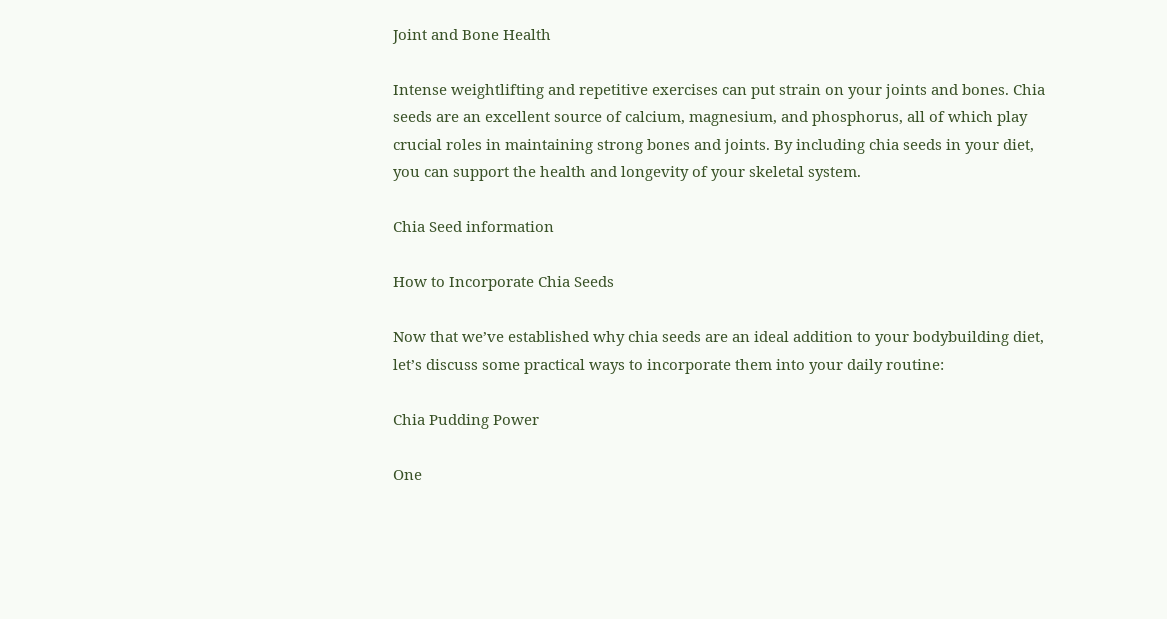Joint and Bone Health

Intense weightlifting and repetitive exercises can put strain on your joints and bones. Chia seeds are an excellent source of calcium, magnesium, and phosphorus, all of which play crucial roles in maintaining strong bones and joints. By including chia seeds in your diet, you can support the health and longevity of your skeletal system.

Chia Seed information

How to Incorporate Chia Seeds

Now that we’ve established why chia seeds are an ideal addition to your bodybuilding diet, let’s discuss some practical ways to incorporate them into your daily routine:

Chia Pudding Power

One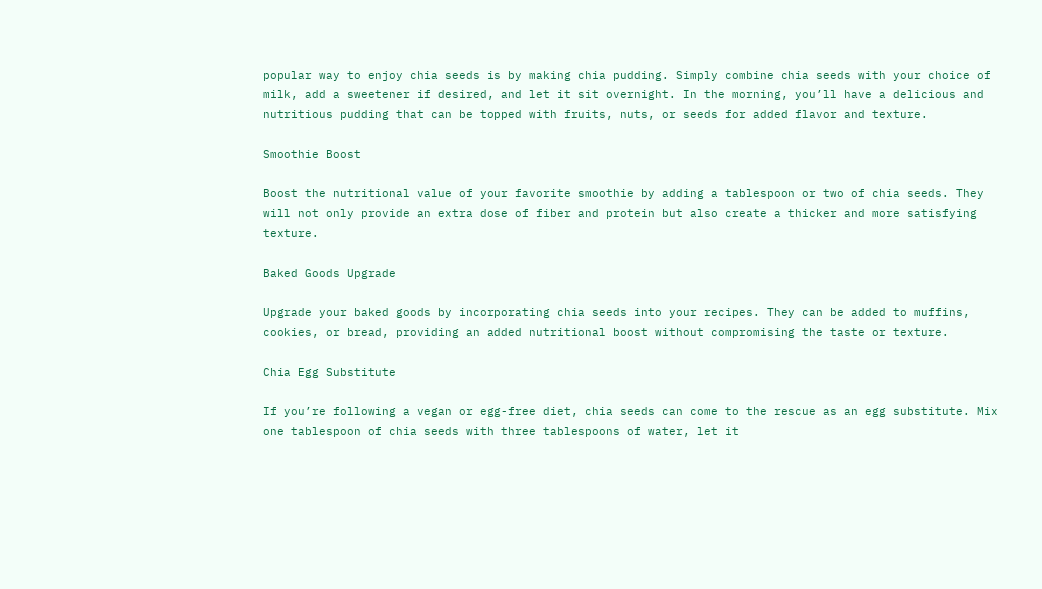popular way to enjoy chia seeds is by making chia pudding. Simply combine chia seeds with your choice of milk, add a sweetener if desired, and let it sit overnight. In the morning, you’ll have a delicious and nutritious pudding that can be topped with fruits, nuts, or seeds for added flavor and texture.

Smoothie Boost

Boost the nutritional value of your favorite smoothie by adding a tablespoon or two of chia seeds. They will not only provide an extra dose of fiber and protein but also create a thicker and more satisfying texture.

Baked Goods Upgrade

Upgrade your baked goods by incorporating chia seeds into your recipes. They can be added to muffins, cookies, or bread, providing an added nutritional boost without compromising the taste or texture.

Chia Egg Substitute

If you’re following a vegan or egg-free diet, chia seeds can come to the rescue as an egg substitute. Mix one tablespoon of chia seeds with three tablespoons of water, let it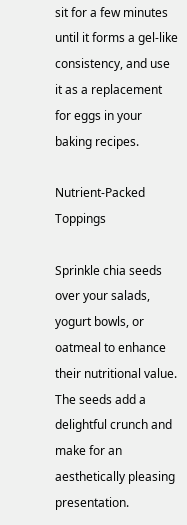sit for a few minutes until it forms a gel-like consistency, and use it as a replacement for eggs in your baking recipes.

Nutrient-Packed Toppings

Sprinkle chia seeds over your salads, yogurt bowls, or oatmeal to enhance their nutritional value. The seeds add a delightful crunch and make for an aesthetically pleasing presentation.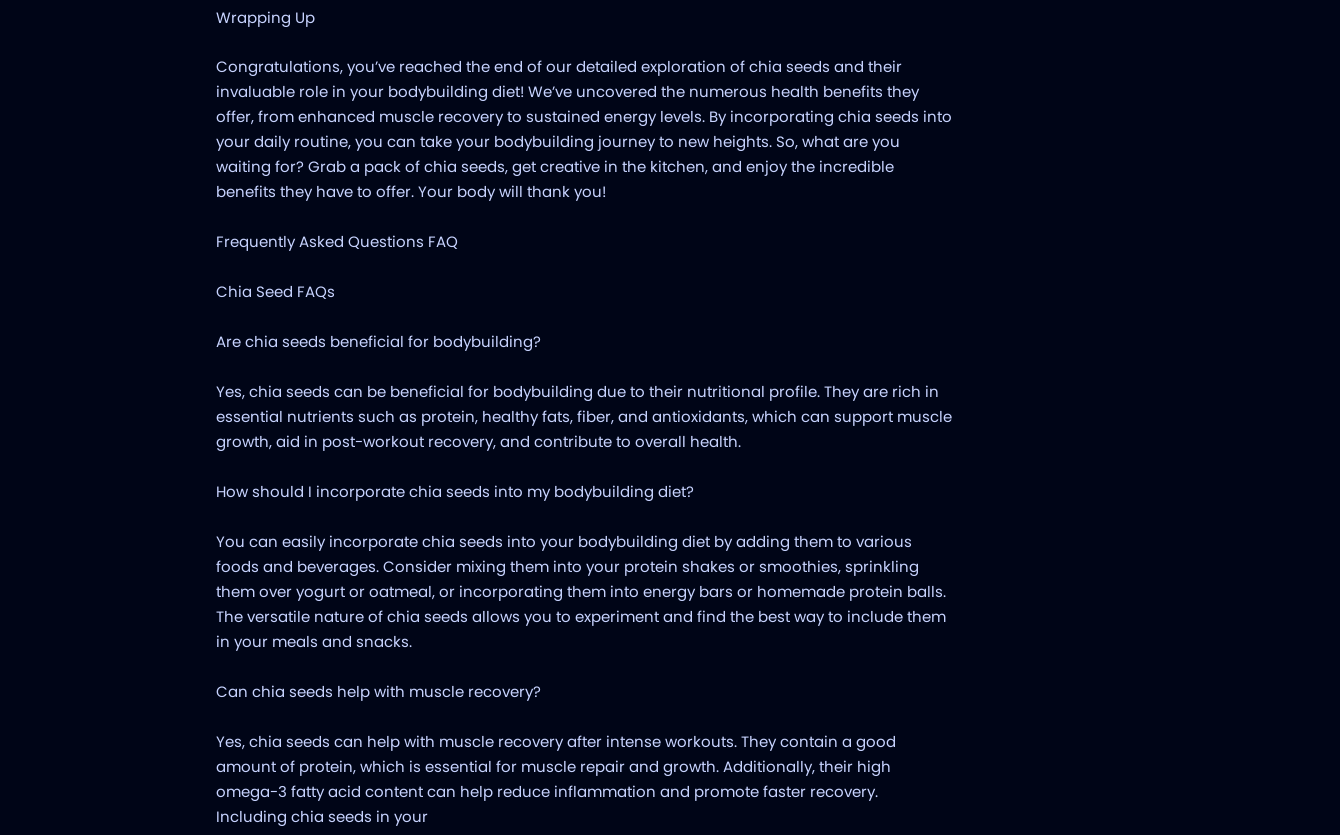Wrapping Up

Congratulations, you’ve reached the end of our detailed exploration of chia seeds and their invaluable role in your bodybuilding diet! We’ve uncovered the numerous health benefits they offer, from enhanced muscle recovery to sustained energy levels. By incorporating chia seeds into your daily routine, you can take your bodybuilding journey to new heights. So, what are you waiting for? Grab a pack of chia seeds, get creative in the kitchen, and enjoy the incredible benefits they have to offer. Your body will thank you!

Frequently Asked Questions FAQ

Chia Seed FAQs

Are chia seeds beneficial for bodybuilding?

Yes, chia seeds can be beneficial for bodybuilding due to their nutritional profile. They are rich in essential nutrients such as protein, healthy fats, fiber, and antioxidants, which can support muscle growth, aid in post-workout recovery, and contribute to overall health.

How should I incorporate chia seeds into my bodybuilding diet?

You can easily incorporate chia seeds into your bodybuilding diet by adding them to various foods and beverages. Consider mixing them into your protein shakes or smoothies, sprinkling them over yogurt or oatmeal, or incorporating them into energy bars or homemade protein balls. The versatile nature of chia seeds allows you to experiment and find the best way to include them in your meals and snacks.

Can chia seeds help with muscle recovery?

Yes, chia seeds can help with muscle recovery after intense workouts. They contain a good amount of protein, which is essential for muscle repair and growth. Additionally, their high omega-3 fatty acid content can help reduce inflammation and promote faster recovery. Including chia seeds in your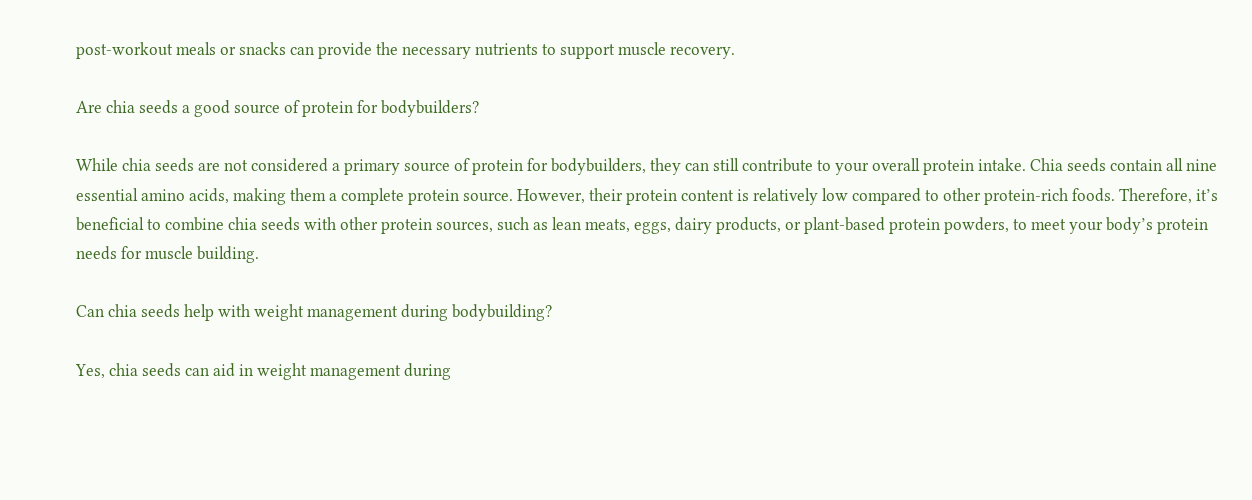post-workout meals or snacks can provide the necessary nutrients to support muscle recovery.

Are chia seeds a good source of protein for bodybuilders?

While chia seeds are not considered a primary source of protein for bodybuilders, they can still contribute to your overall protein intake. Chia seeds contain all nine essential amino acids, making them a complete protein source. However, their protein content is relatively low compared to other protein-rich foods. Therefore, it’s beneficial to combine chia seeds with other protein sources, such as lean meats, eggs, dairy products, or plant-based protein powders, to meet your body’s protein needs for muscle building.

Can chia seeds help with weight management during bodybuilding?

Yes, chia seeds can aid in weight management during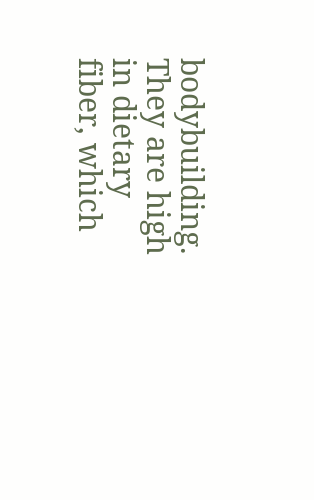bodybuilding. They are high in dietary fiber, which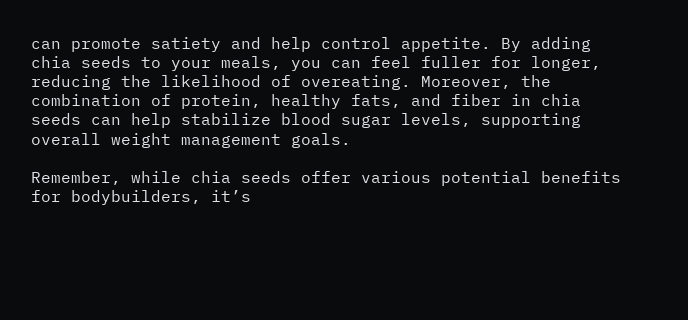can promote satiety and help control appetite. By adding chia seeds to your meals, you can feel fuller for longer, reducing the likelihood of overeating. Moreover, the combination of protein, healthy fats, and fiber in chia seeds can help stabilize blood sugar levels, supporting overall weight management goals.

Remember, while chia seeds offer various potential benefits for bodybuilders, it’s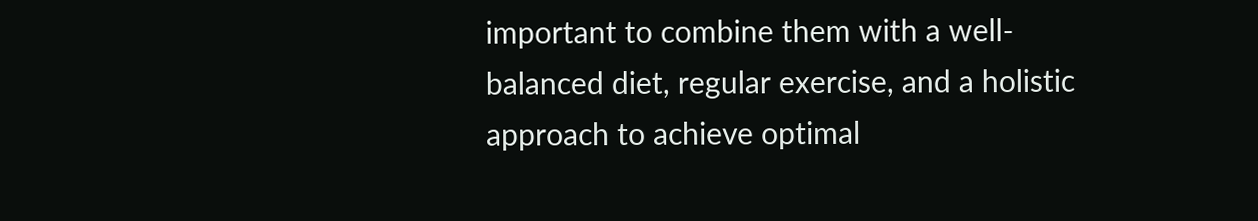important to combine them with a well-balanced diet, regular exercise, and a holistic approach to achieve optimal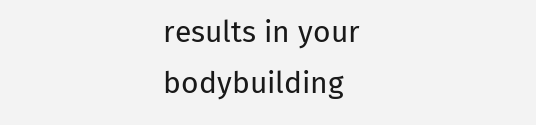results in your bodybuilding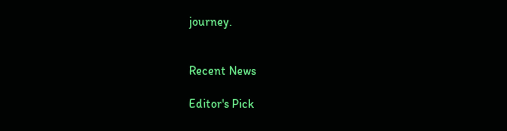journey.


Recent News

Editor's Pick